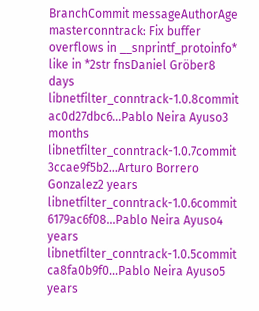BranchCommit messageAuthorAge
masterconntrack: Fix buffer overflows in __snprintf_protoinfo* like in *2str fnsDaniel Gröber8 days
libnetfilter_conntrack-1.0.8commit ac0d27dbc6...Pablo Neira Ayuso3 months
libnetfilter_conntrack-1.0.7commit 3ccae9f5b2...Arturo Borrero Gonzalez2 years
libnetfilter_conntrack-1.0.6commit 6179ac6f08...Pablo Neira Ayuso4 years
libnetfilter_conntrack-1.0.5commit ca8fa0b9f0...Pablo Neira Ayuso5 years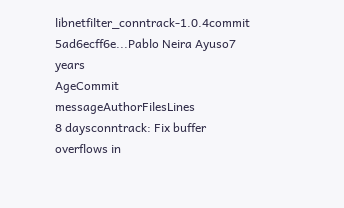libnetfilter_conntrack-1.0.4commit 5ad6ecff6e...Pablo Neira Ayuso7 years
AgeCommit messageAuthorFilesLines
8 daysconntrack: Fix buffer overflows in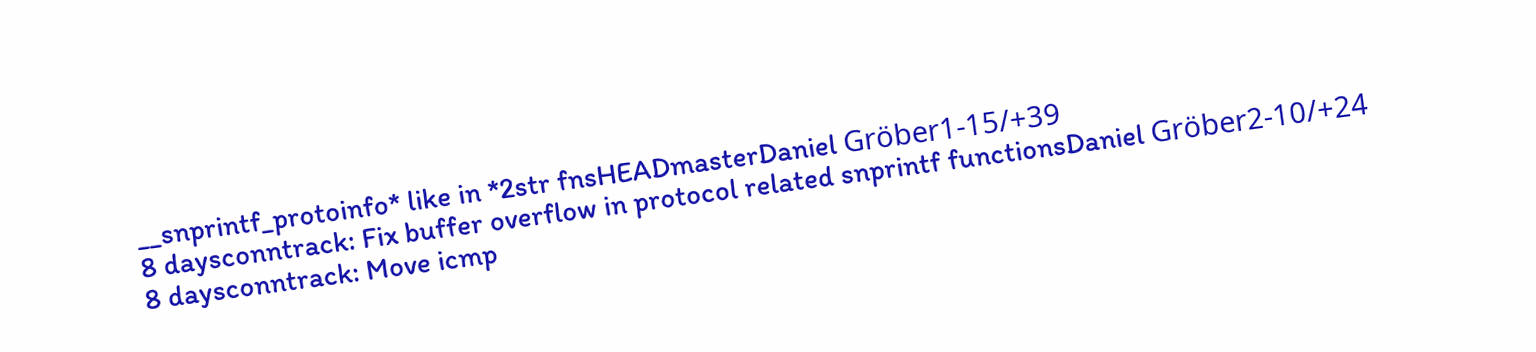__snprintf_protoinfo* like in *2str fnsHEADmasterDaniel Gröber1-15/+39
8 daysconntrack: Fix buffer overflow in protocol related snprintf functionsDaniel Gröber2-10/+24
8 daysconntrack: Move icmp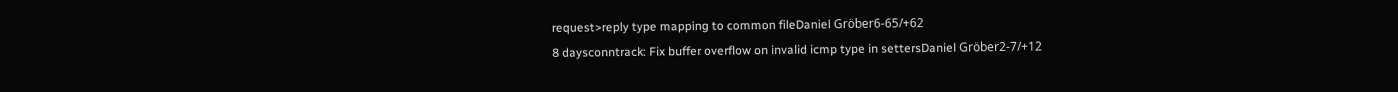request>reply type mapping to common fileDaniel Gröber6-65/+62
8 daysconntrack: Fix buffer overflow on invalid icmp type in settersDaniel Gröber2-7/+12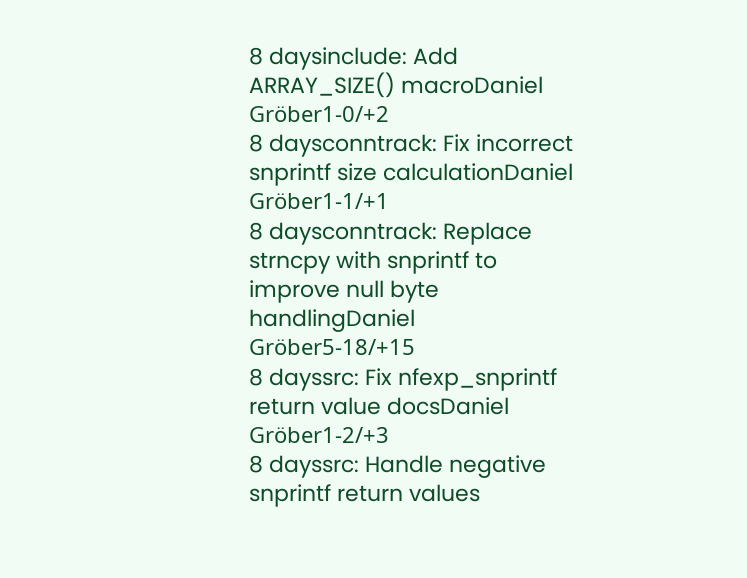8 daysinclude: Add ARRAY_SIZE() macroDaniel Gröber1-0/+2
8 daysconntrack: Fix incorrect snprintf size calculationDaniel Gröber1-1/+1
8 daysconntrack: Replace strncpy with snprintf to improve null byte handlingDaniel Gröber5-18/+15
8 dayssrc: Fix nfexp_snprintf return value docsDaniel Gröber1-2/+3
8 dayssrc: Handle negative snprintf return values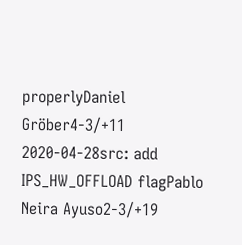properlyDaniel Gröber4-3/+11
2020-04-28src: add IPS_HW_OFFLOAD flagPablo Neira Ayuso2-3/+19